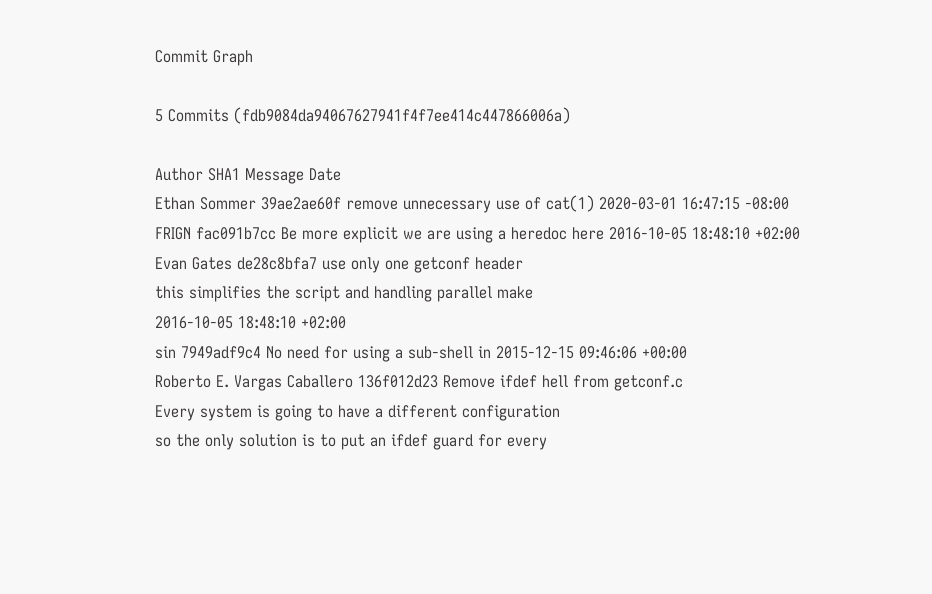Commit Graph

5 Commits (fdb9084da94067627941f4f7ee414c447866006a)

Author SHA1 Message Date
Ethan Sommer 39ae2ae60f remove unnecessary use of cat(1) 2020-03-01 16:47:15 -08:00
FRIGN fac091b7cc Be more explicit we are using a heredoc here 2016-10-05 18:48:10 +02:00
Evan Gates de28c8bfa7 use only one getconf header
this simplifies the script and handling parallel make
2016-10-05 18:48:10 +02:00
sin 7949adf9c4 No need for using a sub-shell in 2015-12-15 09:46:06 +00:00
Roberto E. Vargas Caballero 136f012d23 Remove ifdef hell from getconf.c
Every system is going to have a different configuration
so the only solution is to put an ifdef guard for every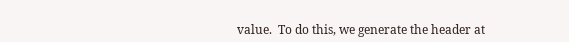value.  To do this, we generate the header at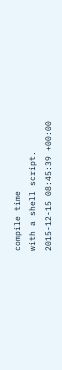compile time
with a shell script.
2015-12-15 08:45:39 +00:00